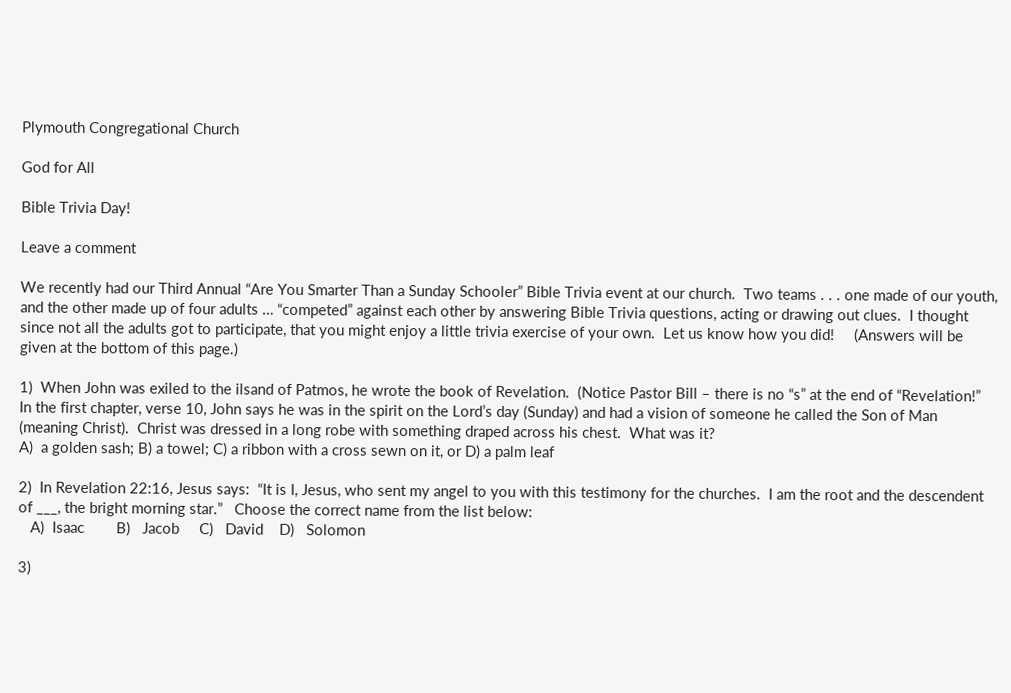Plymouth Congregational Church

God for All

Bible Trivia Day!

Leave a comment

We recently had our Third Annual “Are You Smarter Than a Sunday Schooler” Bible Trivia event at our church.  Two teams . . . one made of our youth, and the other made up of four adults … “competed” against each other by answering Bible Trivia questions, acting or drawing out clues.  I thought since not all the adults got to participate, that you might enjoy a little trivia exercise of your own.  Let us know how you did!     (Answers will be given at the bottom of this page.)

1)  When John was exiled to the ilsand of Patmos, he wrote the book of Revelation.  (Notice Pastor Bill – there is no “s” at the end of “Revelation!”
In the first chapter, verse 10, John says he was in the spirit on the Lord’s day (Sunday) and had a vision of someone he called the Son of Man (meaning Christ).  Christ was dressed in a long robe with something draped across his chest.  What was it?
A)  a golden sash; B) a towel; C) a ribbon with a cross sewn on it, or D) a palm leaf

2)  In Revelation 22:16, Jesus says:  “It is I, Jesus, who sent my angel to you with this testimony for the churches.  I am the root and the descendent of ___, the bright morning star.”   Choose the correct name from the list below:
   A)  Isaac        B)   Jacob     C)   David    D)   Solomon

3)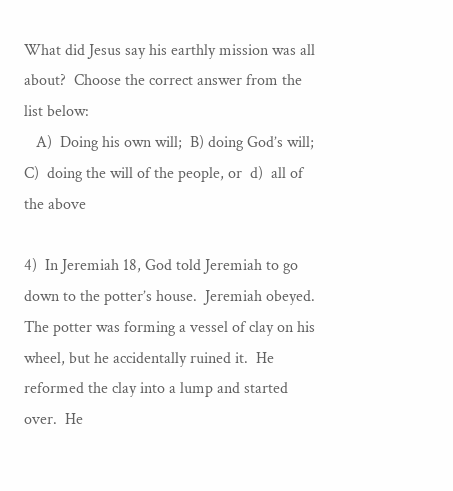What did Jesus say his earthly mission was all about?  Choose the correct answer from the list below:
   A)  Doing his own will;  B) doing God’s will;  C)  doing the will of the people, or  d)  all of the above

4)  In Jeremiah 18, God told Jeremiah to go down to the potter’s house.  Jeremiah obeyed.  The potter was forming a vessel of clay on his wheel, but he accidentally ruined it.  He reformed the clay into a lump and started over.  He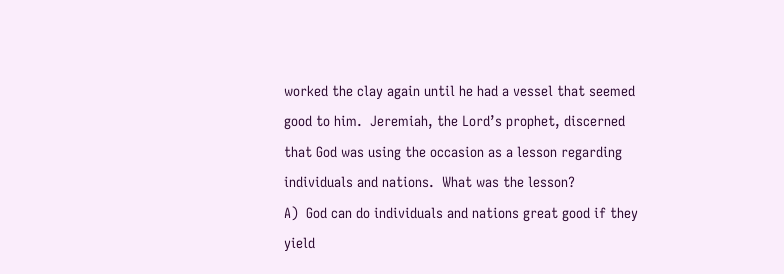worked the clay again until he had a vessel that seemed good to him.  Jeremiah, the Lord’s prophet, discerned that God was using the occasion as a lesson regarding individuals and nations.  What was the lesson?
A)  God can do individuals and nations great good if they yield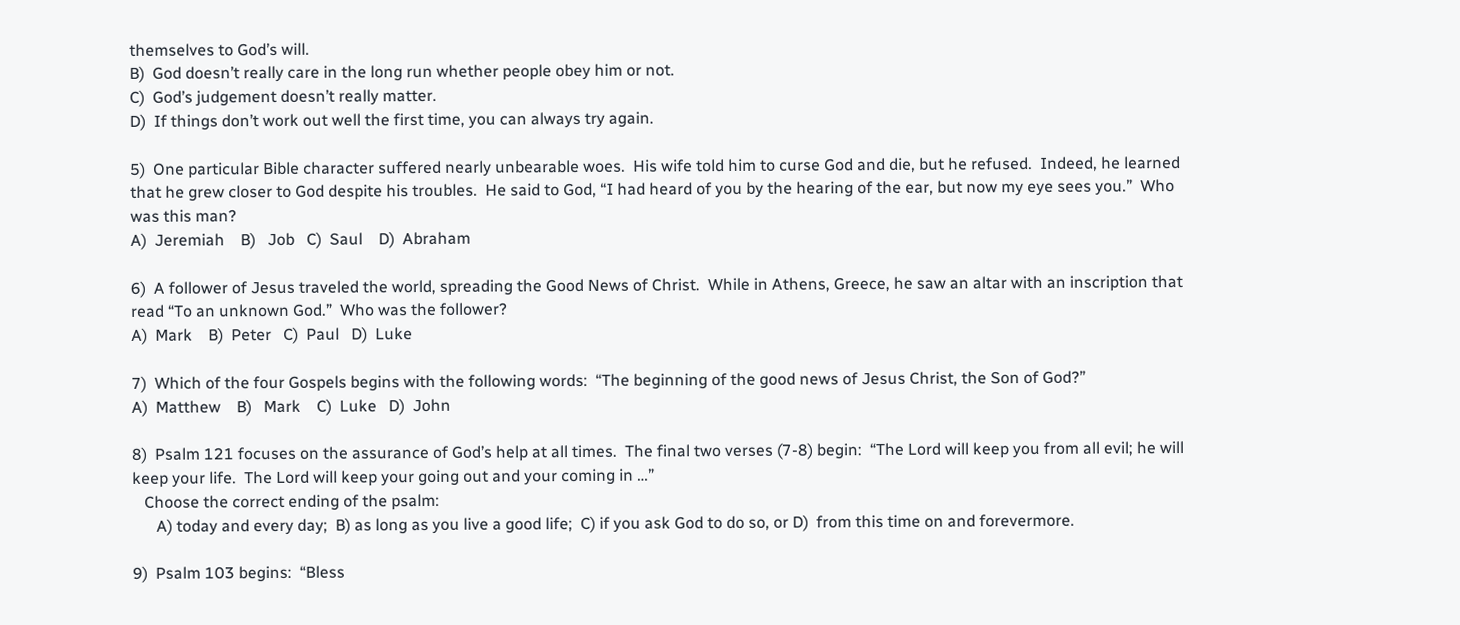themselves to God’s will.
B)  God doesn’t really care in the long run whether people obey him or not.
C)  God’s judgement doesn’t really matter.
D)  If things don’t work out well the first time, you can always try again.

5)  One particular Bible character suffered nearly unbearable woes.  His wife told him to curse God and die, but he refused.  Indeed, he learned that he grew closer to God despite his troubles.  He said to God, “I had heard of you by the hearing of the ear, but now my eye sees you.”  Who was this man?
A)  Jeremiah    B)   Job   C)  Saul    D)  Abraham

6)  A follower of Jesus traveled the world, spreading the Good News of Christ.  While in Athens, Greece, he saw an altar with an inscription that read “To an unknown God.”  Who was the follower?
A)  Mark    B)  Peter   C)  Paul   D)  Luke

7)  Which of the four Gospels begins with the following words:  “The beginning of the good news of Jesus Christ, the Son of God?”
A)  Matthew    B)   Mark    C)  Luke   D)  John

8)  Psalm 121 focuses on the assurance of God’s help at all times.  The final two verses (7-8) begin:  “The Lord will keep you from all evil; he will keep your life.  The Lord will keep your going out and your coming in …”
   Choose the correct ending of the psalm:
      A) today and every day;  B) as long as you live a good life;  C) if you ask God to do so, or D)  from this time on and forevermore.

9)  Psalm 103 begins:  “Bless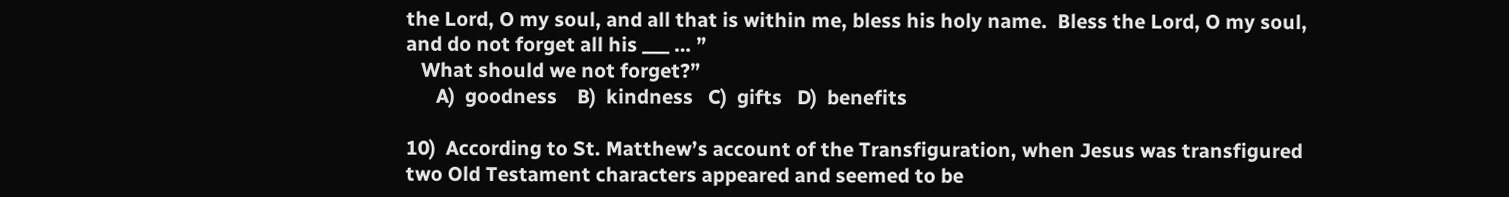the Lord, O my soul, and all that is within me, bless his holy name.  Bless the Lord, O my soul, and do not forget all his ___ … ”
   What should we not forget?”
      A)  goodness    B)  kindness   C)  gifts   D)  benefits

10)  According to St. Matthew’s account of the Transfiguration, when Jesus was transfigured two Old Testament characters appeared and seemed to be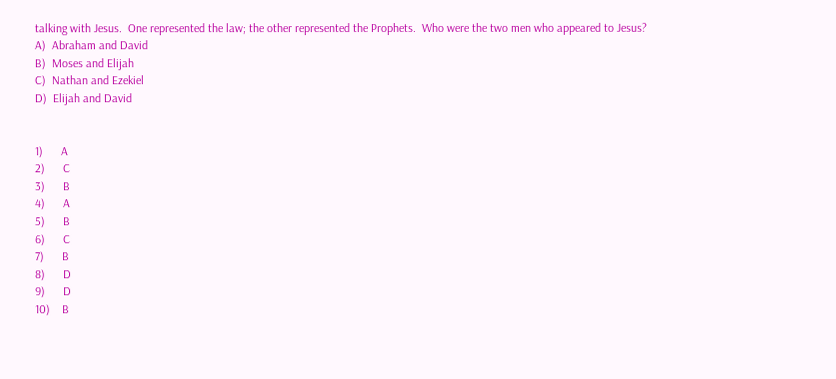talking with Jesus.  One represented the law; the other represented the Prophets.  Who were the two men who appeared to Jesus?
A)  Abraham and David
B)  Moses and Elijah
C)  Nathan and Ezekiel
D)  Elijah and David


1)      A
2)      C
3)      B
4)      A
5)      B
6)      C
7)      B
8)      D
9)      D
10)    B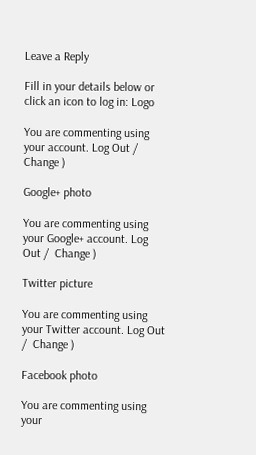Leave a Reply

Fill in your details below or click an icon to log in: Logo

You are commenting using your account. Log Out /  Change )

Google+ photo

You are commenting using your Google+ account. Log Out /  Change )

Twitter picture

You are commenting using your Twitter account. Log Out /  Change )

Facebook photo

You are commenting using your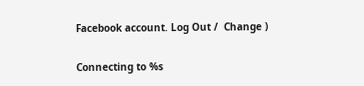Facebook account. Log Out /  Change )


Connecting to %s